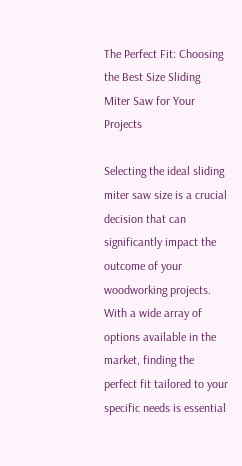The Perfect Fit: Choosing the Best Size Sliding Miter Saw for Your Projects

Selecting the ideal sliding miter saw size is a crucial decision that can significantly impact the outcome of your woodworking projects. With a wide array of options available in the market, finding the perfect fit tailored to your specific needs is essential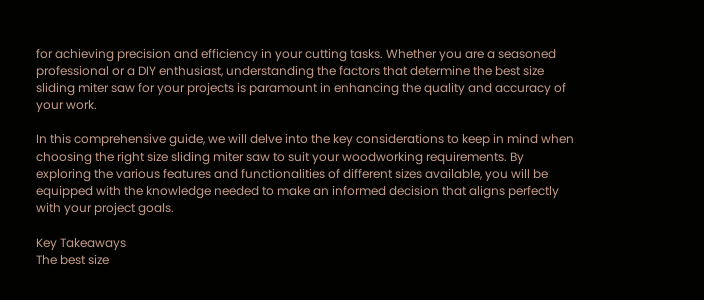for achieving precision and efficiency in your cutting tasks. Whether you are a seasoned professional or a DIY enthusiast, understanding the factors that determine the best size sliding miter saw for your projects is paramount in enhancing the quality and accuracy of your work.

In this comprehensive guide, we will delve into the key considerations to keep in mind when choosing the right size sliding miter saw to suit your woodworking requirements. By exploring the various features and functionalities of different sizes available, you will be equipped with the knowledge needed to make an informed decision that aligns perfectly with your project goals.

Key Takeaways
The best size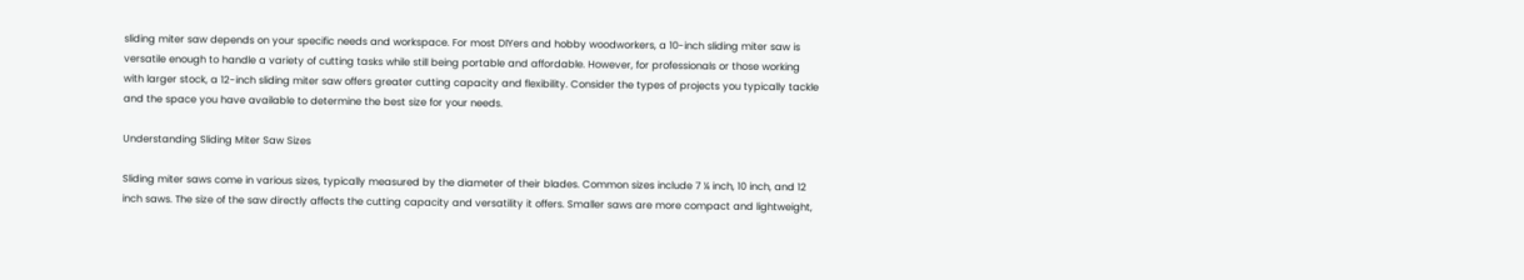sliding miter saw depends on your specific needs and workspace. For most DIYers and hobby woodworkers, a 10-inch sliding miter saw is versatile enough to handle a variety of cutting tasks while still being portable and affordable. However, for professionals or those working with larger stock, a 12-inch sliding miter saw offers greater cutting capacity and flexibility. Consider the types of projects you typically tackle and the space you have available to determine the best size for your needs.

Understanding Sliding Miter Saw Sizes

Sliding miter saws come in various sizes, typically measured by the diameter of their blades. Common sizes include 7 ¼ inch, 10 inch, and 12 inch saws. The size of the saw directly affects the cutting capacity and versatility it offers. Smaller saws are more compact and lightweight,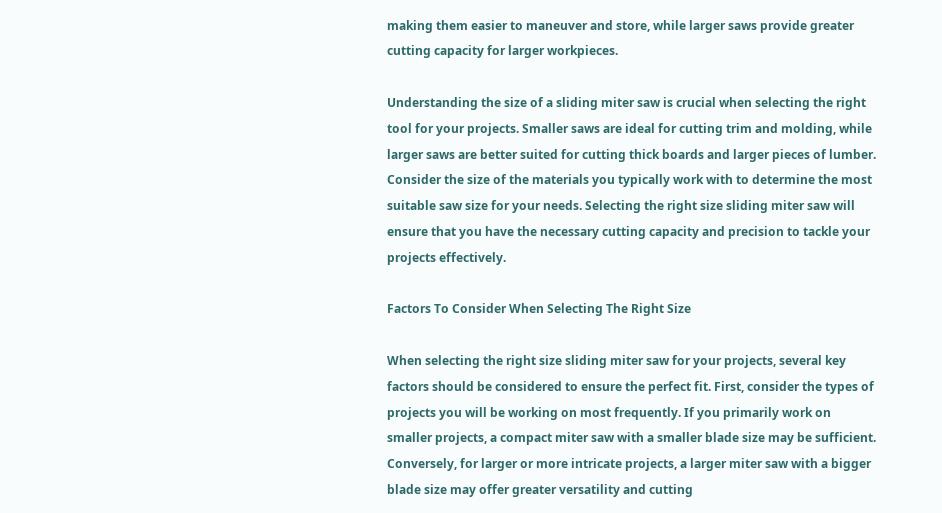making them easier to maneuver and store, while larger saws provide greater cutting capacity for larger workpieces.

Understanding the size of a sliding miter saw is crucial when selecting the right tool for your projects. Smaller saws are ideal for cutting trim and molding, while larger saws are better suited for cutting thick boards and larger pieces of lumber. Consider the size of the materials you typically work with to determine the most suitable saw size for your needs. Selecting the right size sliding miter saw will ensure that you have the necessary cutting capacity and precision to tackle your projects effectively.

Factors To Consider When Selecting The Right Size

When selecting the right size sliding miter saw for your projects, several key factors should be considered to ensure the perfect fit. First, consider the types of projects you will be working on most frequently. If you primarily work on smaller projects, a compact miter saw with a smaller blade size may be sufficient. Conversely, for larger or more intricate projects, a larger miter saw with a bigger blade size may offer greater versatility and cutting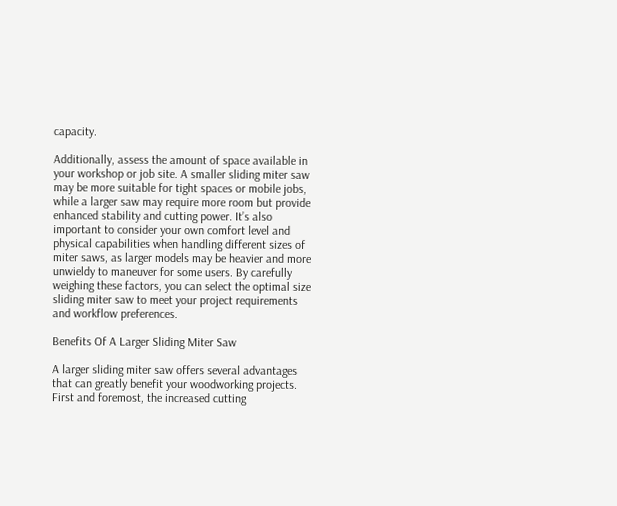capacity.

Additionally, assess the amount of space available in your workshop or job site. A smaller sliding miter saw may be more suitable for tight spaces or mobile jobs, while a larger saw may require more room but provide enhanced stability and cutting power. It’s also important to consider your own comfort level and physical capabilities when handling different sizes of miter saws, as larger models may be heavier and more unwieldy to maneuver for some users. By carefully weighing these factors, you can select the optimal size sliding miter saw to meet your project requirements and workflow preferences.

Benefits Of A Larger Sliding Miter Saw

A larger sliding miter saw offers several advantages that can greatly benefit your woodworking projects. First and foremost, the increased cutting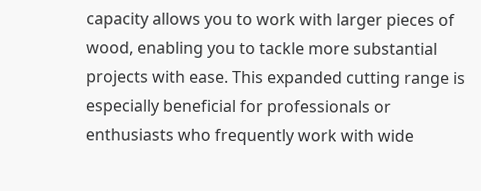capacity allows you to work with larger pieces of wood, enabling you to tackle more substantial projects with ease. This expanded cutting range is especially beneficial for professionals or enthusiasts who frequently work with wide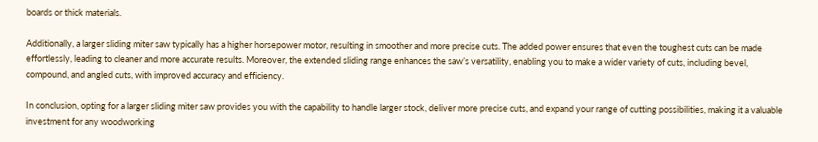boards or thick materials.

Additionally, a larger sliding miter saw typically has a higher horsepower motor, resulting in smoother and more precise cuts. The added power ensures that even the toughest cuts can be made effortlessly, leading to cleaner and more accurate results. Moreover, the extended sliding range enhances the saw’s versatility, enabling you to make a wider variety of cuts, including bevel, compound, and angled cuts, with improved accuracy and efficiency.

In conclusion, opting for a larger sliding miter saw provides you with the capability to handle larger stock, deliver more precise cuts, and expand your range of cutting possibilities, making it a valuable investment for any woodworking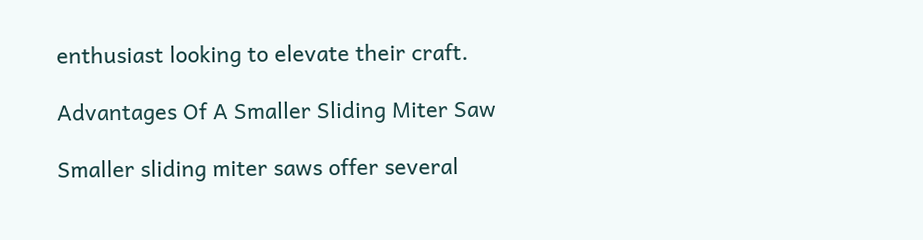enthusiast looking to elevate their craft.

Advantages Of A Smaller Sliding Miter Saw

Smaller sliding miter saws offer several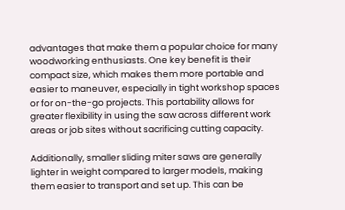advantages that make them a popular choice for many woodworking enthusiasts. One key benefit is their compact size, which makes them more portable and easier to maneuver, especially in tight workshop spaces or for on-the-go projects. This portability allows for greater flexibility in using the saw across different work areas or job sites without sacrificing cutting capacity.

Additionally, smaller sliding miter saws are generally lighter in weight compared to larger models, making them easier to transport and set up. This can be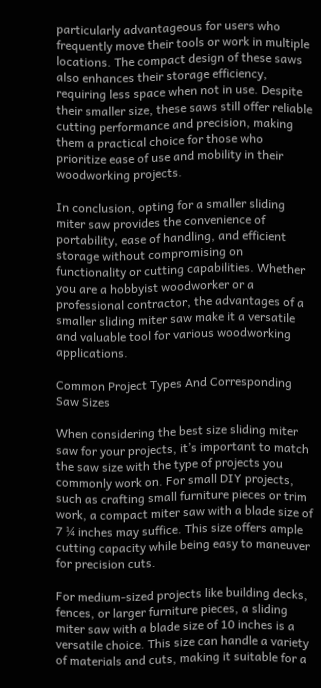particularly advantageous for users who frequently move their tools or work in multiple locations. The compact design of these saws also enhances their storage efficiency, requiring less space when not in use. Despite their smaller size, these saws still offer reliable cutting performance and precision, making them a practical choice for those who prioritize ease of use and mobility in their woodworking projects.

In conclusion, opting for a smaller sliding miter saw provides the convenience of portability, ease of handling, and efficient storage without compromising on functionality or cutting capabilities. Whether you are a hobbyist woodworker or a professional contractor, the advantages of a smaller sliding miter saw make it a versatile and valuable tool for various woodworking applications.

Common Project Types And Corresponding Saw Sizes

When considering the best size sliding miter saw for your projects, it’s important to match the saw size with the type of projects you commonly work on. For small DIY projects, such as crafting small furniture pieces or trim work, a compact miter saw with a blade size of 7 ¼ inches may suffice. This size offers ample cutting capacity while being easy to maneuver for precision cuts.

For medium-sized projects like building decks, fences, or larger furniture pieces, a sliding miter saw with a blade size of 10 inches is a versatile choice. This size can handle a variety of materials and cuts, making it suitable for a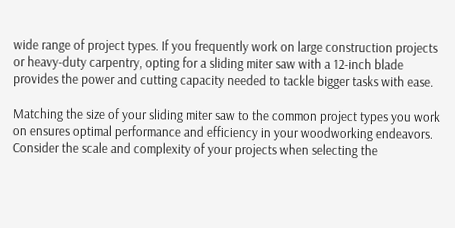wide range of project types. If you frequently work on large construction projects or heavy-duty carpentry, opting for a sliding miter saw with a 12-inch blade provides the power and cutting capacity needed to tackle bigger tasks with ease.

Matching the size of your sliding miter saw to the common project types you work on ensures optimal performance and efficiency in your woodworking endeavors. Consider the scale and complexity of your projects when selecting the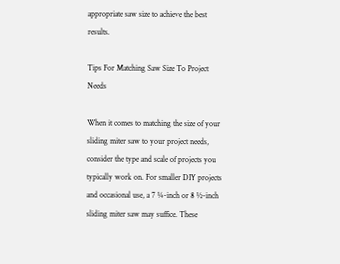appropriate saw size to achieve the best results.

Tips For Matching Saw Size To Project Needs

When it comes to matching the size of your sliding miter saw to your project needs, consider the type and scale of projects you typically work on. For smaller DIY projects and occasional use, a 7 ¼-inch or 8 ½-inch sliding miter saw may suffice. These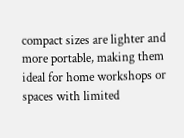compact sizes are lighter and more portable, making them ideal for home workshops or spaces with limited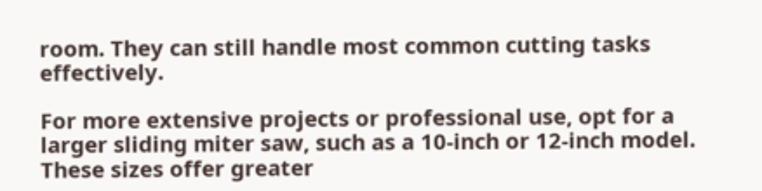room. They can still handle most common cutting tasks effectively.

For more extensive projects or professional use, opt for a larger sliding miter saw, such as a 10-inch or 12-inch model. These sizes offer greater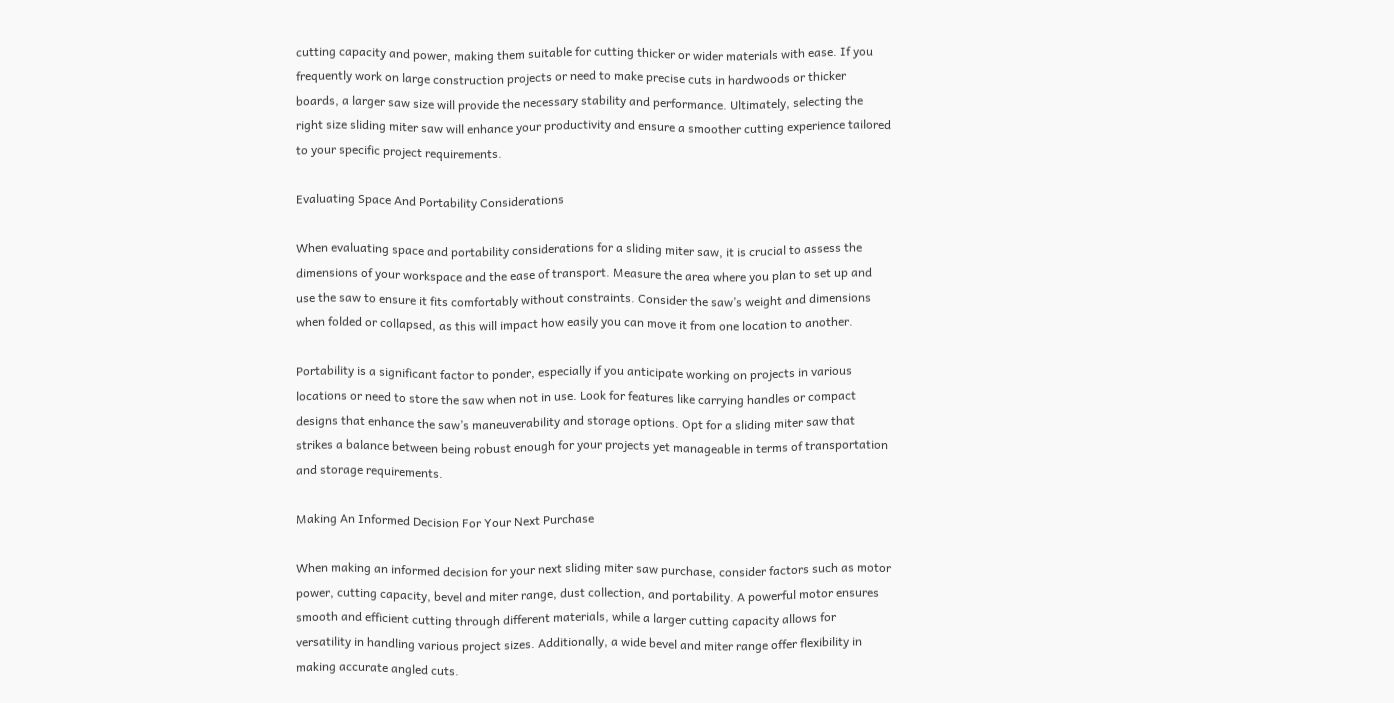cutting capacity and power, making them suitable for cutting thicker or wider materials with ease. If you frequently work on large construction projects or need to make precise cuts in hardwoods or thicker boards, a larger saw size will provide the necessary stability and performance. Ultimately, selecting the right size sliding miter saw will enhance your productivity and ensure a smoother cutting experience tailored to your specific project requirements.

Evaluating Space And Portability Considerations

When evaluating space and portability considerations for a sliding miter saw, it is crucial to assess the dimensions of your workspace and the ease of transport. Measure the area where you plan to set up and use the saw to ensure it fits comfortably without constraints. Consider the saw’s weight and dimensions when folded or collapsed, as this will impact how easily you can move it from one location to another.

Portability is a significant factor to ponder, especially if you anticipate working on projects in various locations or need to store the saw when not in use. Look for features like carrying handles or compact designs that enhance the saw’s maneuverability and storage options. Opt for a sliding miter saw that strikes a balance between being robust enough for your projects yet manageable in terms of transportation and storage requirements.

Making An Informed Decision For Your Next Purchase

When making an informed decision for your next sliding miter saw purchase, consider factors such as motor power, cutting capacity, bevel and miter range, dust collection, and portability. A powerful motor ensures smooth and efficient cutting through different materials, while a larger cutting capacity allows for versatility in handling various project sizes. Additionally, a wide bevel and miter range offer flexibility in making accurate angled cuts.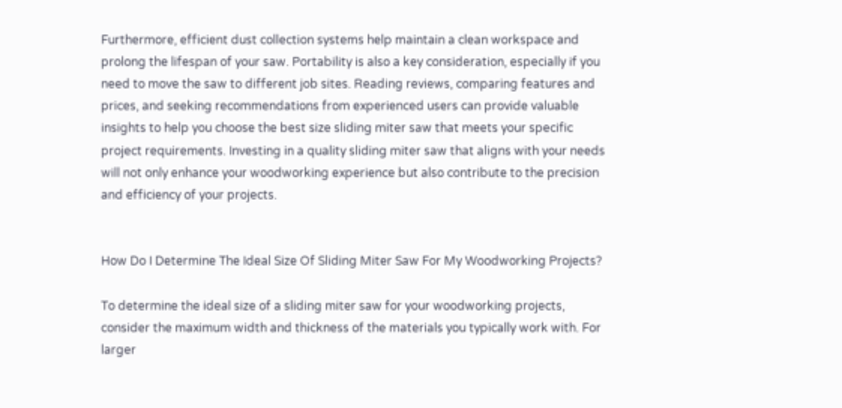Furthermore, efficient dust collection systems help maintain a clean workspace and prolong the lifespan of your saw. Portability is also a key consideration, especially if you need to move the saw to different job sites. Reading reviews, comparing features and prices, and seeking recommendations from experienced users can provide valuable insights to help you choose the best size sliding miter saw that meets your specific project requirements. Investing in a quality sliding miter saw that aligns with your needs will not only enhance your woodworking experience but also contribute to the precision and efficiency of your projects.


How Do I Determine The Ideal Size Of Sliding Miter Saw For My Woodworking Projects?

To determine the ideal size of a sliding miter saw for your woodworking projects, consider the maximum width and thickness of the materials you typically work with. For larger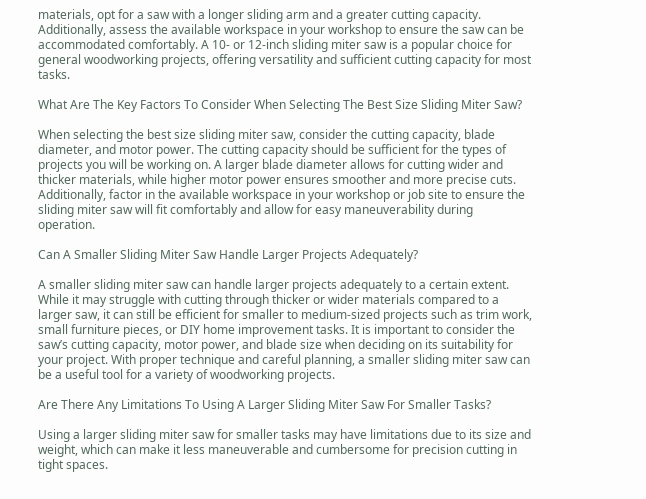materials, opt for a saw with a longer sliding arm and a greater cutting capacity. Additionally, assess the available workspace in your workshop to ensure the saw can be accommodated comfortably. A 10- or 12-inch sliding miter saw is a popular choice for general woodworking projects, offering versatility and sufficient cutting capacity for most tasks.

What Are The Key Factors To Consider When Selecting The Best Size Sliding Miter Saw?

When selecting the best size sliding miter saw, consider the cutting capacity, blade diameter, and motor power. The cutting capacity should be sufficient for the types of projects you will be working on. A larger blade diameter allows for cutting wider and thicker materials, while higher motor power ensures smoother and more precise cuts. Additionally, factor in the available workspace in your workshop or job site to ensure the sliding miter saw will fit comfortably and allow for easy maneuverability during operation.

Can A Smaller Sliding Miter Saw Handle Larger Projects Adequately?

A smaller sliding miter saw can handle larger projects adequately to a certain extent. While it may struggle with cutting through thicker or wider materials compared to a larger saw, it can still be efficient for smaller to medium-sized projects such as trim work, small furniture pieces, or DIY home improvement tasks. It is important to consider the saw’s cutting capacity, motor power, and blade size when deciding on its suitability for your project. With proper technique and careful planning, a smaller sliding miter saw can be a useful tool for a variety of woodworking projects.

Are There Any Limitations To Using A Larger Sliding Miter Saw For Smaller Tasks?

Using a larger sliding miter saw for smaller tasks may have limitations due to its size and weight, which can make it less maneuverable and cumbersome for precision cutting in tight spaces.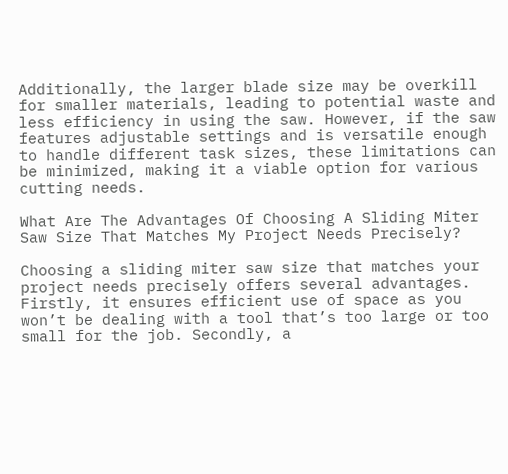Additionally, the larger blade size may be overkill for smaller materials, leading to potential waste and less efficiency in using the saw. However, if the saw features adjustable settings and is versatile enough to handle different task sizes, these limitations can be minimized, making it a viable option for various cutting needs.

What Are The Advantages Of Choosing A Sliding Miter Saw Size That Matches My Project Needs Precisely?

Choosing a sliding miter saw size that matches your project needs precisely offers several advantages. Firstly, it ensures efficient use of space as you won’t be dealing with a tool that’s too large or too small for the job. Secondly, a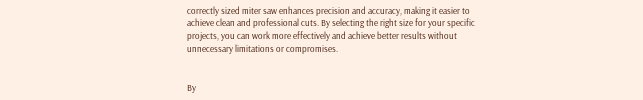correctly sized miter saw enhances precision and accuracy, making it easier to achieve clean and professional cuts. By selecting the right size for your specific projects, you can work more effectively and achieve better results without unnecessary limitations or compromises.


By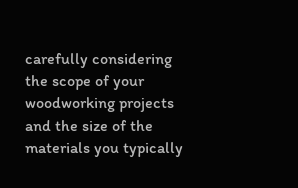carefully considering the scope of your woodworking projects and the size of the materials you typically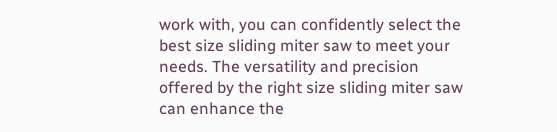work with, you can confidently select the best size sliding miter saw to meet your needs. The versatility and precision offered by the right size sliding miter saw can enhance the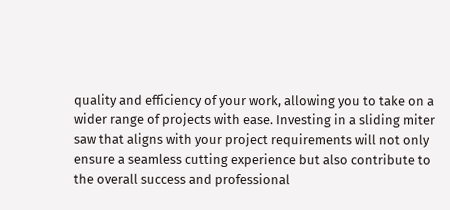quality and efficiency of your work, allowing you to take on a wider range of projects with ease. Investing in a sliding miter saw that aligns with your project requirements will not only ensure a seamless cutting experience but also contribute to the overall success and professional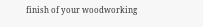finish of your woodworking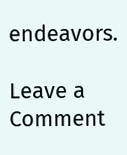endeavors.

Leave a Comment